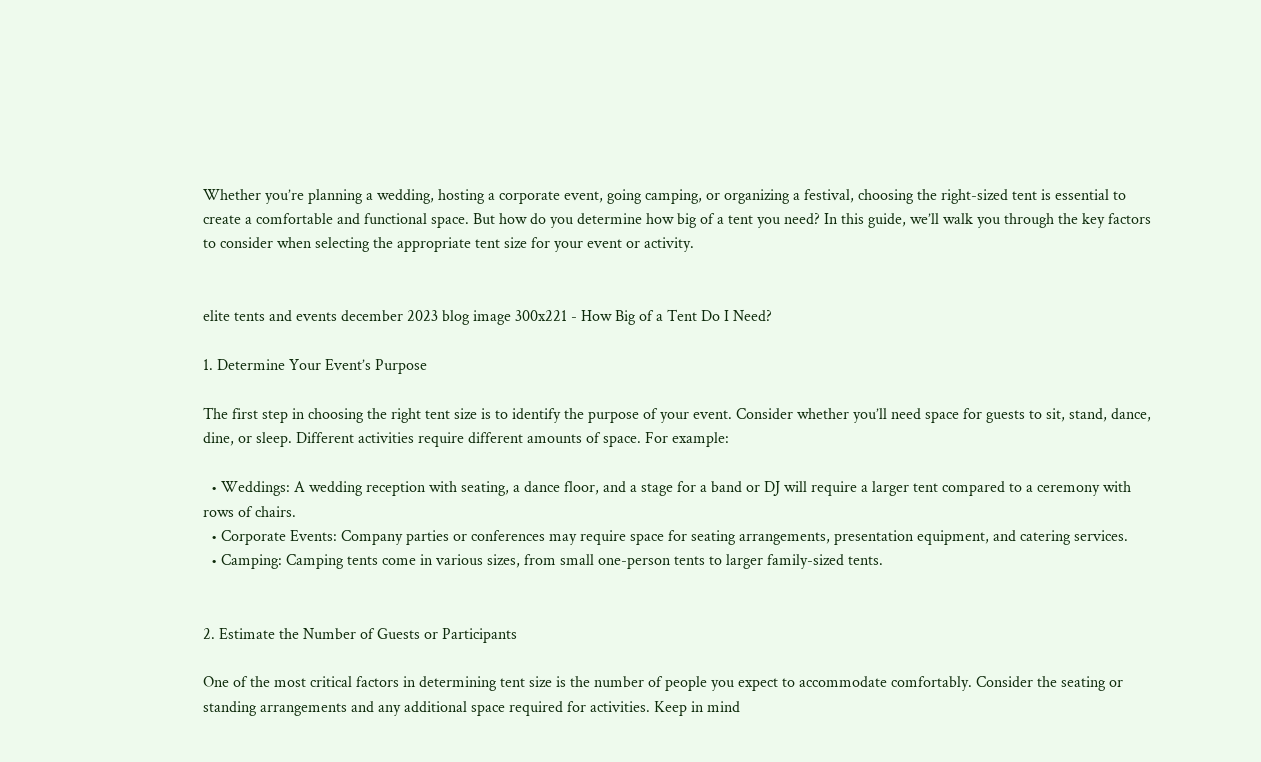Whether you’re planning a wedding, hosting a corporate event, going camping, or organizing a festival, choosing the right-sized tent is essential to create a comfortable and functional space. But how do you determine how big of a tent you need? In this guide, we’ll walk you through the key factors to consider when selecting the appropriate tent size for your event or activity.


elite tents and events december 2023 blog image 300x221 - How Big of a Tent Do I Need?

1. Determine Your Event’s Purpose

The first step in choosing the right tent size is to identify the purpose of your event. Consider whether you’ll need space for guests to sit, stand, dance, dine, or sleep. Different activities require different amounts of space. For example:

  • Weddings: A wedding reception with seating, a dance floor, and a stage for a band or DJ will require a larger tent compared to a ceremony with rows of chairs.
  • Corporate Events: Company parties or conferences may require space for seating arrangements, presentation equipment, and catering services.
  • Camping: Camping tents come in various sizes, from small one-person tents to larger family-sized tents.


2. Estimate the Number of Guests or Participants

One of the most critical factors in determining tent size is the number of people you expect to accommodate comfortably. Consider the seating or standing arrangements and any additional space required for activities. Keep in mind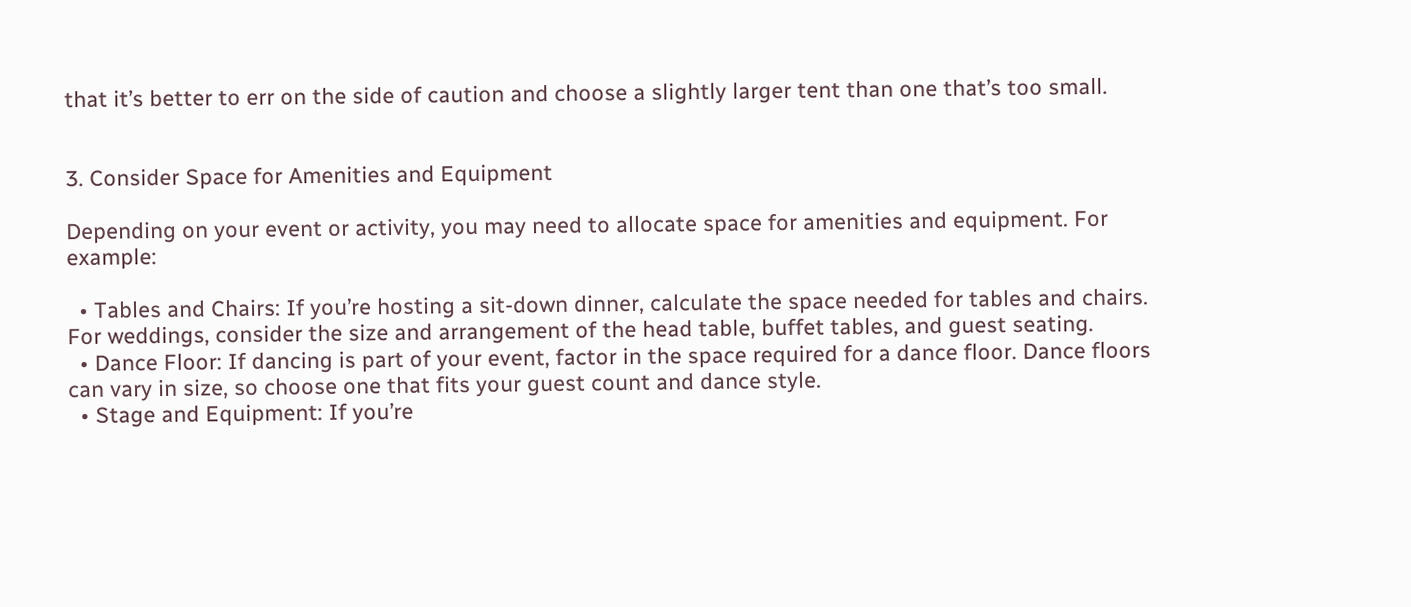that it’s better to err on the side of caution and choose a slightly larger tent than one that’s too small.


3. Consider Space for Amenities and Equipment

Depending on your event or activity, you may need to allocate space for amenities and equipment. For example:

  • Tables and Chairs: If you’re hosting a sit-down dinner, calculate the space needed for tables and chairs. For weddings, consider the size and arrangement of the head table, buffet tables, and guest seating.
  • Dance Floor: If dancing is part of your event, factor in the space required for a dance floor. Dance floors can vary in size, so choose one that fits your guest count and dance style.
  • Stage and Equipment: If you’re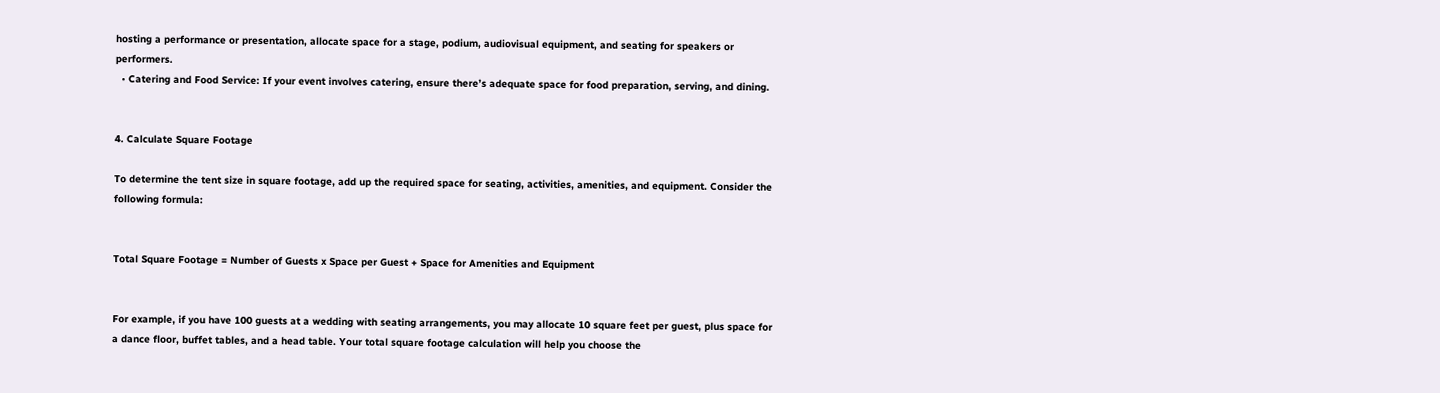hosting a performance or presentation, allocate space for a stage, podium, audiovisual equipment, and seating for speakers or performers.
  • Catering and Food Service: If your event involves catering, ensure there’s adequate space for food preparation, serving, and dining.


4. Calculate Square Footage

To determine the tent size in square footage, add up the required space for seating, activities, amenities, and equipment. Consider the following formula:


Total Square Footage = Number of Guests x Space per Guest + Space for Amenities and Equipment


For example, if you have 100 guests at a wedding with seating arrangements, you may allocate 10 square feet per guest, plus space for a dance floor, buffet tables, and a head table. Your total square footage calculation will help you choose the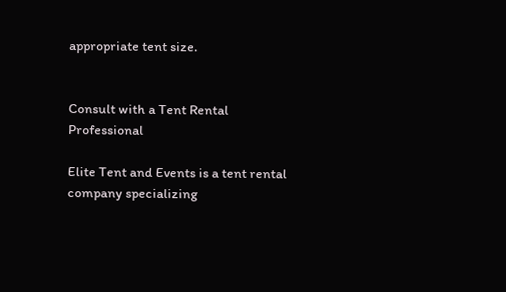appropriate tent size.


Consult with a Tent Rental Professional

Elite Tent and Events is a tent rental company specializing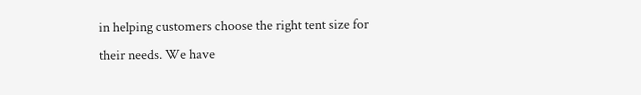in helping customers choose the right tent size for their needs. We have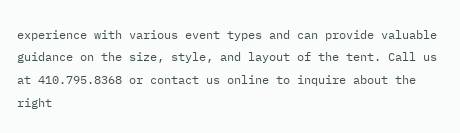experience with various event types and can provide valuable guidance on the size, style, and layout of the tent. Call us at 410.795.8368 or contact us online to inquire about the right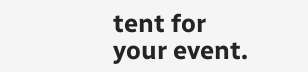tent for your event.